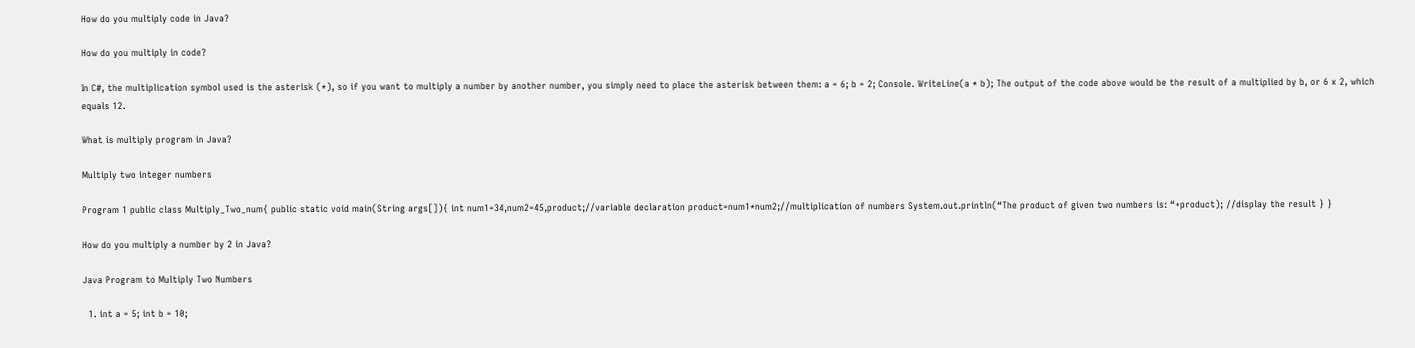How do you multiply code in Java?

How do you multiply in code?

In C#, the multiplication symbol used is the asterisk (*), so if you want to multiply a number by another number, you simply need to place the asterisk between them: a = 6; b = 2; Console. WriteLine(a * b); The output of the code above would be the result of a multiplied by b, or 6 x 2, which equals 12.

What is multiply program in Java?

Multiply two integer numbers

Program 1 public class Multiply_Two_num{ public static void main(String args[]){ int num1=34,num2=45,product;//variable declaration product=num1*num2;//multiplication of numbers System.out.println(“The product of given two numbers is: “+product); //display the result } }

How do you multiply a number by 2 in Java?

Java Program to Multiply Two Numbers

  1. int a = 5; int b = 10;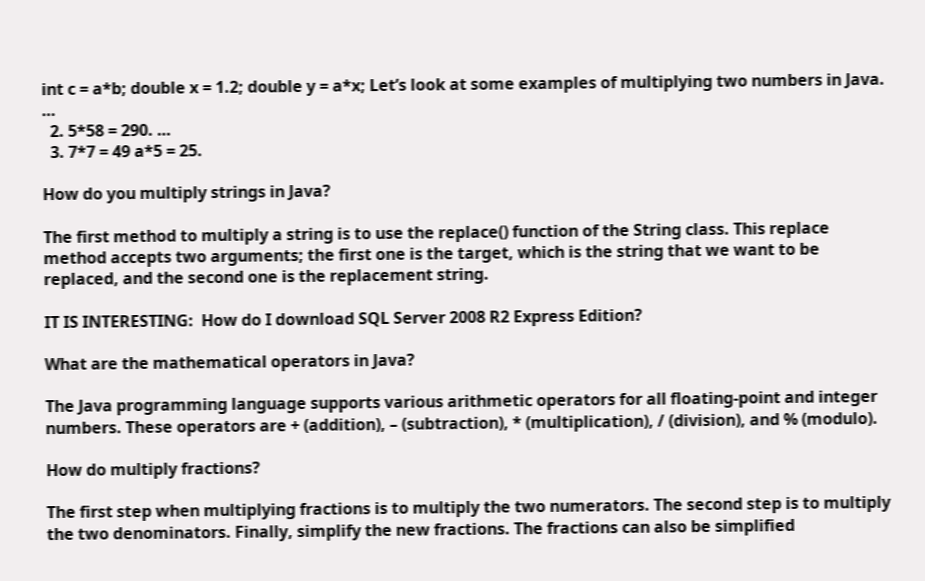int c = a*b; double x = 1.2; double y = a*x; Let’s look at some examples of multiplying two numbers in Java. …
  2. 5*58 = 290. …
  3. 7*7 = 49 a*5 = 25.

How do you multiply strings in Java?

The first method to multiply a string is to use the replace() function of the String class. This replace method accepts two arguments; the first one is the target, which is the string that we want to be replaced, and the second one is the replacement string.

IT IS INTERESTING:  How do I download SQL Server 2008 R2 Express Edition?

What are the mathematical operators in Java?

The Java programming language supports various arithmetic operators for all floating-point and integer numbers. These operators are + (addition), – (subtraction), * (multiplication), / (division), and % (modulo).

How do multiply fractions?

The first step when multiplying fractions is to multiply the two numerators. The second step is to multiply the two denominators. Finally, simplify the new fractions. The fractions can also be simplified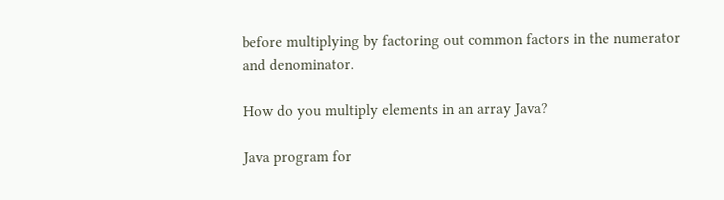before multiplying by factoring out common factors in the numerator and denominator.

How do you multiply elements in an array Java?

Java program for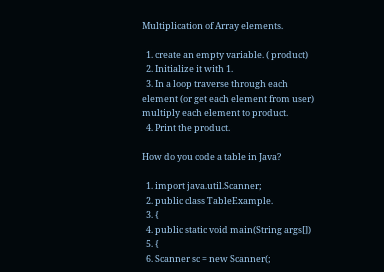Multiplication of Array elements.

  1. create an empty variable. ( product)
  2. Initialize it with 1.
  3. In a loop traverse through each element (or get each element from user) multiply each element to product.
  4. Print the product.

How do you code a table in Java?

  1. import java.util.Scanner;
  2. public class TableExample.
  3. {
  4. public static void main(String args[])
  5. {
  6. Scanner sc = new Scanner(;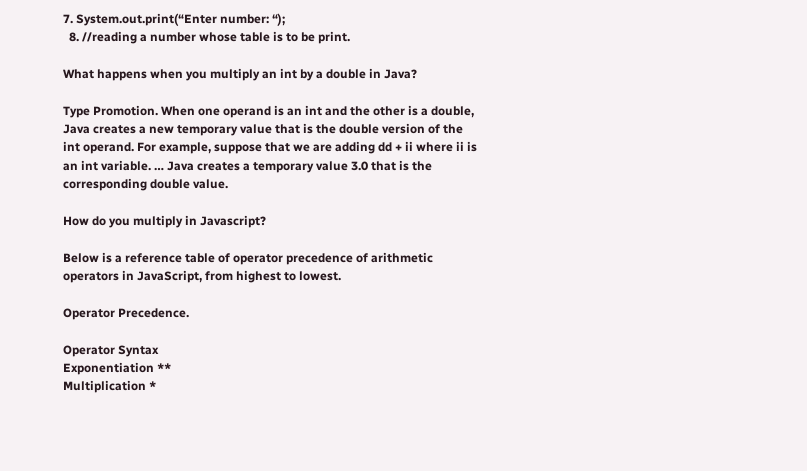7. System.out.print(“Enter number: “);
  8. //reading a number whose table is to be print.

What happens when you multiply an int by a double in Java?

Type Promotion. When one operand is an int and the other is a double, Java creates a new temporary value that is the double version of the int operand. For example, suppose that we are adding dd + ii where ii is an int variable. … Java creates a temporary value 3.0 that is the corresponding double value.

How do you multiply in Javascript?

Below is a reference table of operator precedence of arithmetic operators in JavaScript, from highest to lowest.

Operator Precedence.

Operator Syntax
Exponentiation **
Multiplication *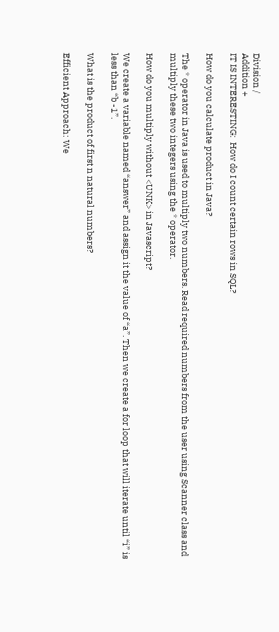Division /
Addition +
IT IS INTERESTING:  How do I count certain rows in SQL?

How do you calculate product in Java?

The * operator in Java is used to multiply two numbers. Read required numbers from the user using Scanner class and multiply these two integers using the * operator.

How do you multiply without <UNK> in Javascript?

We create a variable named “answer” and assign it the value of “a”. Then we create a for loop that will iterate until “i” is less than “b -1”.

What is the product of first n natural numbers?

Efficient Approach: We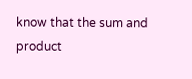know that the sum and product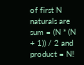of first N naturals are sum = (N * (N + 1)) / 2 and product = N!